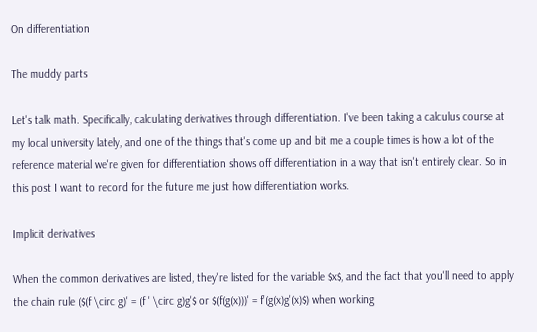On differentiation

The muddy parts

Let's talk math. Specifically, calculating derivatives through differentiation. I've been taking a calculus course at my local university lately, and one of the things that's come up and bit me a couple times is how a lot of the reference material we're given for differentiation shows off differentiation in a way that isn't entirely clear. So in this post I want to record for the future me just how differentiation works.

Implicit derivatives

When the common derivatives are listed, they're listed for the variable $x$, and the fact that you'll need to apply the chain rule ($(f \circ g)' = (f ' \circ g)g'$ or $(f(g(x)))' = f'(g(x)g'(x)$) when working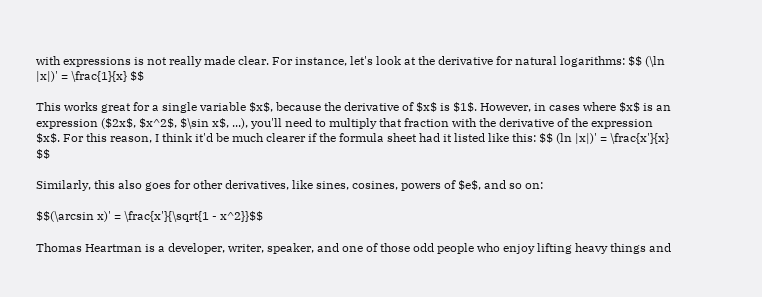with expressions is not really made clear. For instance, let's look at the derivative for natural logarithms: $$ (\ln |x|)' = \frac{1}{x} $$

This works great for a single variable $x$, because the derivative of $x$ is $1$. However, in cases where $x$ is an expression ($2x$, $x^2$, $\sin x$, ...), you'll need to multiply that fraction with the derivative of the expression $x$. For this reason, I think it'd be much clearer if the formula sheet had it listed like this: $$ (ln |x|)' = \frac{x'}{x} $$

Similarly, this also goes for other derivatives, like sines, cosines, powers of $e$, and so on:

$$(\arcsin x)' = \frac{x'}{\sqrt{1 - x^2}}$$

Thomas Heartman is a developer, writer, speaker, and one of those odd people who enjoy lifting heavy things and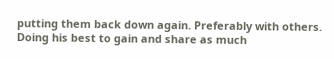putting them back down again. Preferably with others. Doing his best to gain and share as much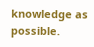knowledge as possible.